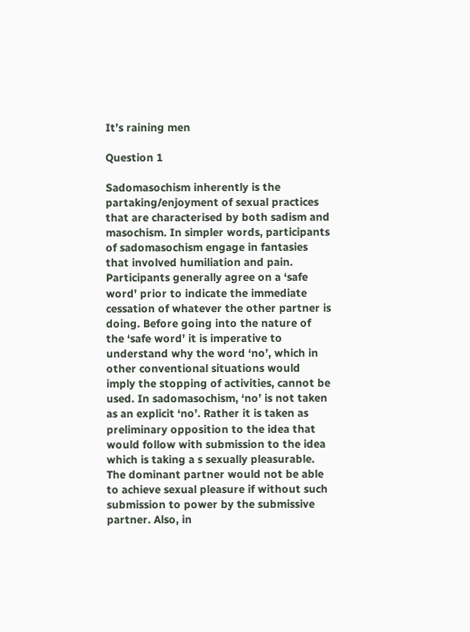It’s raining men

Question 1

Sadomasochism inherently is the partaking/enjoyment of sexual practices that are characterised by both sadism and masochism. In simpler words, participants of sadomasochism engage in fantasies that involved humiliation and pain. Participants generally agree on a ‘safe word’ prior to indicate the immediate cessation of whatever the other partner is doing. Before going into the nature of the ‘safe word’ it is imperative to understand why the word ‘no’, which in other conventional situations would imply the stopping of activities, cannot be used. In sadomasochism, ‘no’ is not taken as an explicit ‘no’. Rather it is taken as preliminary opposition to the idea that would follow with submission to the idea which is taking a s sexually pleasurable. The dominant partner would not be able to achieve sexual pleasure if without such submission to power by the submissive partner. Also, in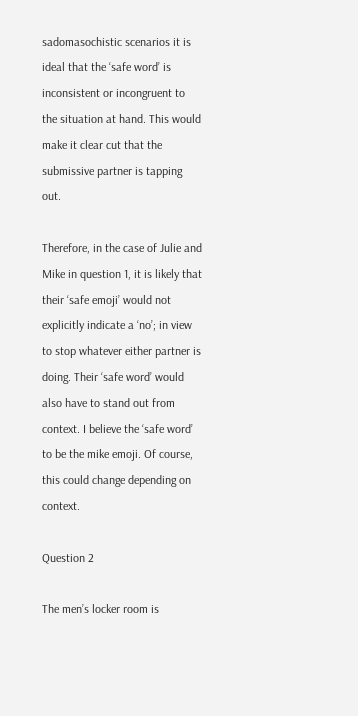sadomasochistic scenarios it is ideal that the ‘safe word’ is inconsistent or incongruent to the situation at hand. This would make it clear cut that the submissive partner is tapping out.

Therefore, in the case of Julie and Mike in question 1, it is likely that their ‘safe emoji’ would not explicitly indicate a ‘no’; in view to stop whatever either partner is doing. Their ‘safe word’ would also have to stand out from context. I believe the ‘safe word’ to be the mike emoji. Of course, this could change depending on context.

Question 2

The men’s locker room is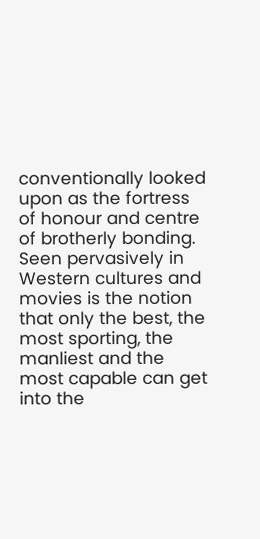conventionally looked upon as the fortress of honour and centre of brotherly bonding. Seen pervasively in Western cultures and movies is the notion that only the best, the most sporting, the manliest and the most capable can get into the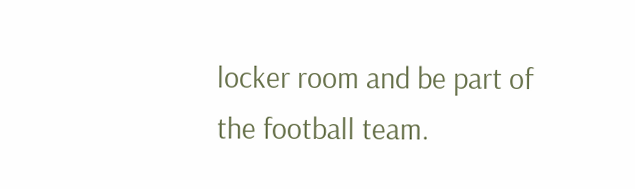locker room and be part of the football team.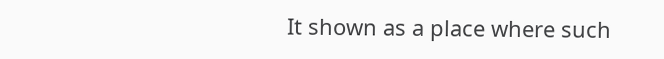It shown as a place where such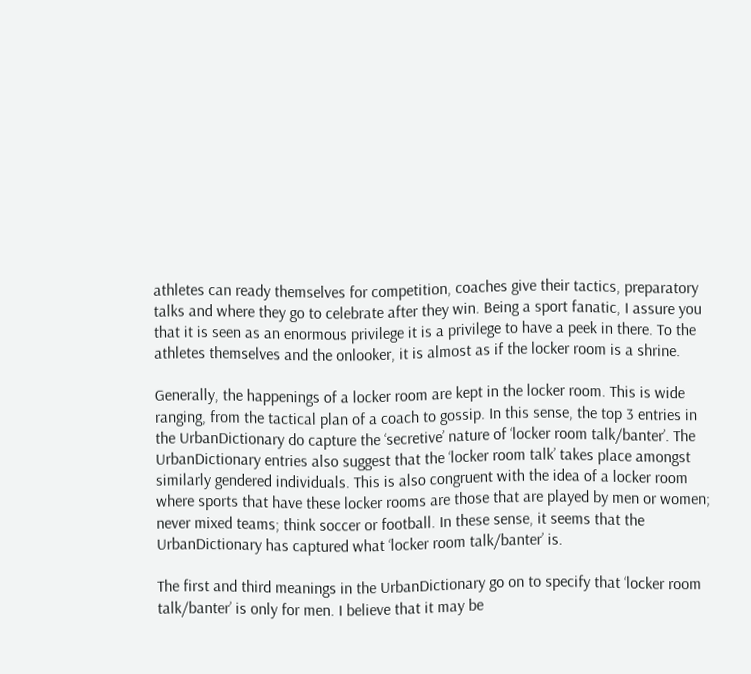athletes can ready themselves for competition, coaches give their tactics, preparatory talks and where they go to celebrate after they win. Being a sport fanatic, I assure you that it is seen as an enormous privilege it is a privilege to have a peek in there. To the athletes themselves and the onlooker, it is almost as if the locker room is a shrine.

Generally, the happenings of a locker room are kept in the locker room. This is wide ranging, from the tactical plan of a coach to gossip. In this sense, the top 3 entries in the UrbanDictionary do capture the ‘secretive’ nature of ‘locker room talk/banter’. The UrbanDictionary entries also suggest that the ‘locker room talk’ takes place amongst similarly gendered individuals. This is also congruent with the idea of a locker room where sports that have these locker rooms are those that are played by men or women; never mixed teams; think soccer or football. In these sense, it seems that the UrbanDictionary has captured what ‘locker room talk/banter’ is.

The first and third meanings in the UrbanDictionary go on to specify that ‘locker room talk/banter’ is only for men. I believe that it may be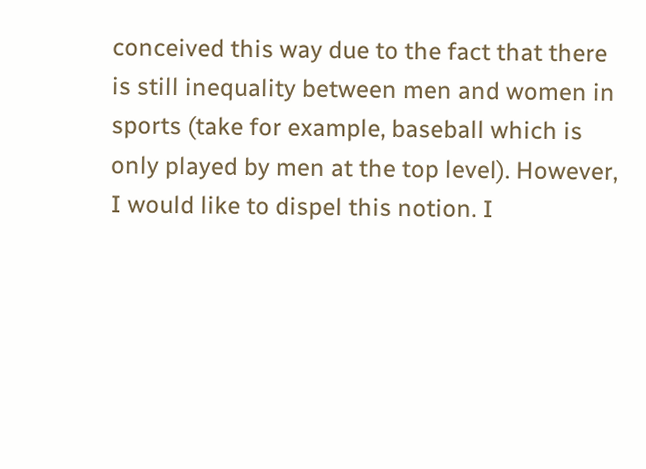conceived this way due to the fact that there is still inequality between men and women in sports (take for example, baseball which is only played by men at the top level). However, I would like to dispel this notion. I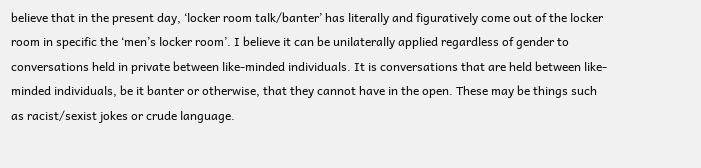believe that in the present day, ‘locker room talk/banter’ has literally and figuratively come out of the locker room in specific the ‘men’s locker room’. I believe it can be unilaterally applied regardless of gender to conversations held in private between like-minded individuals. It is conversations that are held between like-minded individuals, be it banter or otherwise, that they cannot have in the open. These may be things such as racist/sexist jokes or crude language.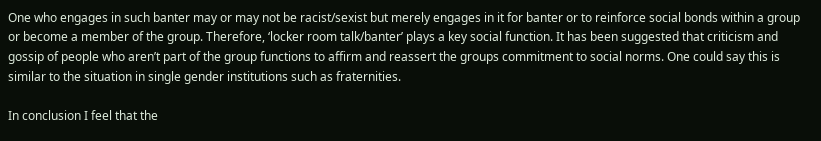One who engages in such banter may or may not be racist/sexist but merely engages in it for banter or to reinforce social bonds within a group or become a member of the group. Therefore, ‘locker room talk/banter’ plays a key social function. It has been suggested that criticism and gossip of people who aren’t part of the group functions to affirm and reassert the groups commitment to social norms. One could say this is similar to the situation in single gender institutions such as fraternities.

In conclusion I feel that the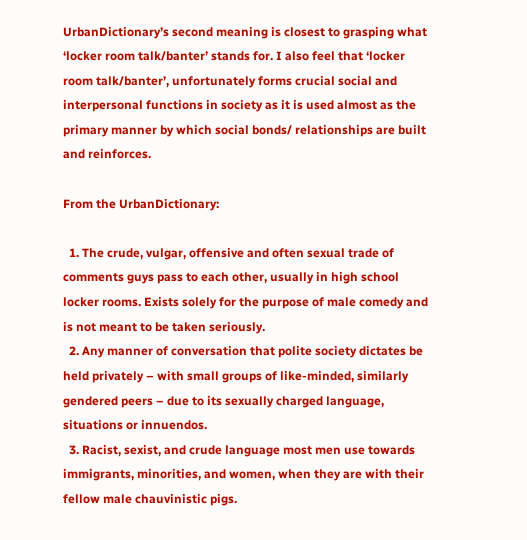UrbanDictionary’s second meaning is closest to grasping what ‘locker room talk/banter’ stands for. I also feel that ‘locker room talk/banter’, unfortunately forms crucial social and interpersonal functions in society as it is used almost as the primary manner by which social bonds/ relationships are built and reinforces.

From the UrbanDictionary:

  1. The crude, vulgar, offensive and often sexual trade of comments guys pass to each other, usually in high school locker rooms. Exists solely for the purpose of male comedy and is not meant to be taken seriously.
  2. Any manner of conversation that polite society dictates be held privately – with small groups of like-minded, similarly gendered peers – due to its sexually charged language, situations or innuendos.
  3. Racist, sexist, and crude language most men use towards immigrants, minorities, and women, when they are with their fellow male chauvinistic pigs.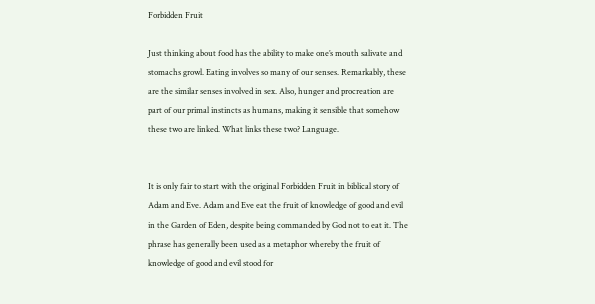Forbidden Fruit

Just thinking about food has the ability to make one’s mouth salivate and stomachs growl. Eating involves so many of our senses. Remarkably, these are the similar senses involved in sex. Also, hunger and procreation are part of our primal instincts as humans, making it sensible that somehow these two are linked. What links these two? Language.


It is only fair to start with the original Forbidden Fruit in biblical story of Adam and Eve. Adam and Eve eat the fruit of knowledge of good and evil in the Garden of Eden, despite being commanded by God not to eat it. The phrase has generally been used as a metaphor whereby the fruit of knowledge of good and evil stood for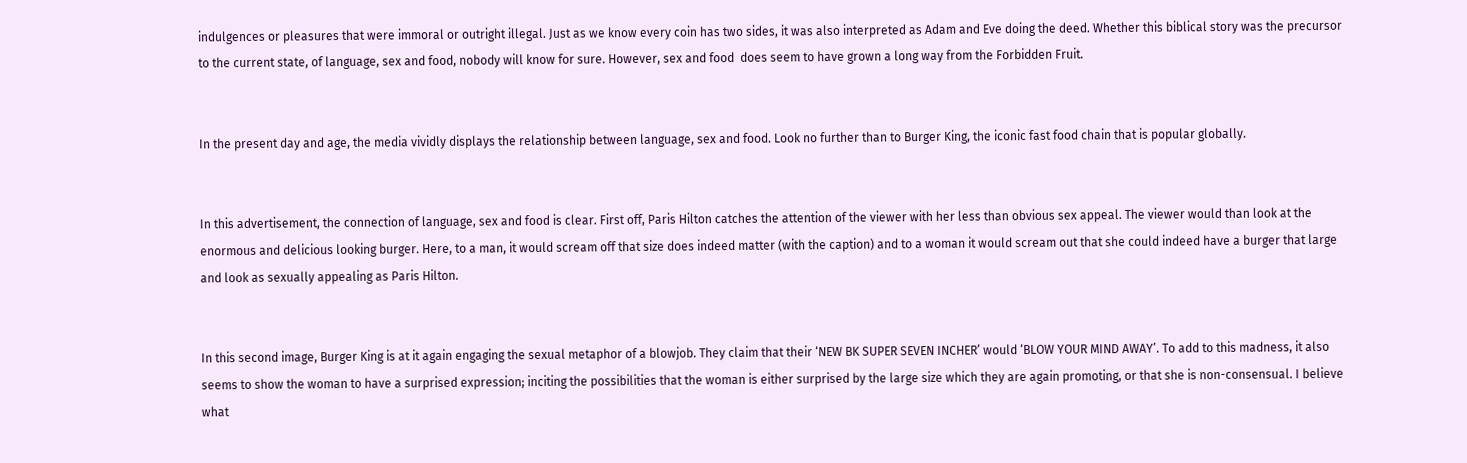indulgences or pleasures that were immoral or outright illegal. Just as we know every coin has two sides, it was also interpreted as Adam and Eve doing the deed. Whether this biblical story was the precursor to the current state, of language, sex and food, nobody will know for sure. However, sex and food  does seem to have grown a long way from the Forbidden Fruit.


In the present day and age, the media vividly displays the relationship between language, sex and food. Look no further than to Burger King, the iconic fast food chain that is popular globally.


In this advertisement, the connection of language, sex and food is clear. First off, Paris Hilton catches the attention of the viewer with her less than obvious sex appeal. The viewer would than look at the enormous and delicious looking burger. Here, to a man, it would scream off that size does indeed matter (with the caption) and to a woman it would scream out that she could indeed have a burger that large and look as sexually appealing as Paris Hilton.


In this second image, Burger King is at it again engaging the sexual metaphor of a blowjob. They claim that their ‘NEW BK SUPER SEVEN INCHER’ would ‘BLOW YOUR MIND AWAY’. To add to this madness, it also seems to show the woman to have a surprised expression; inciting the possibilities that the woman is either surprised by the large size which they are again promoting, or that she is non-consensual. I believe what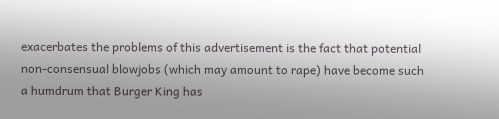exacerbates the problems of this advertisement is the fact that potential non-consensual blowjobs (which may amount to rape) have become such a humdrum that Burger King has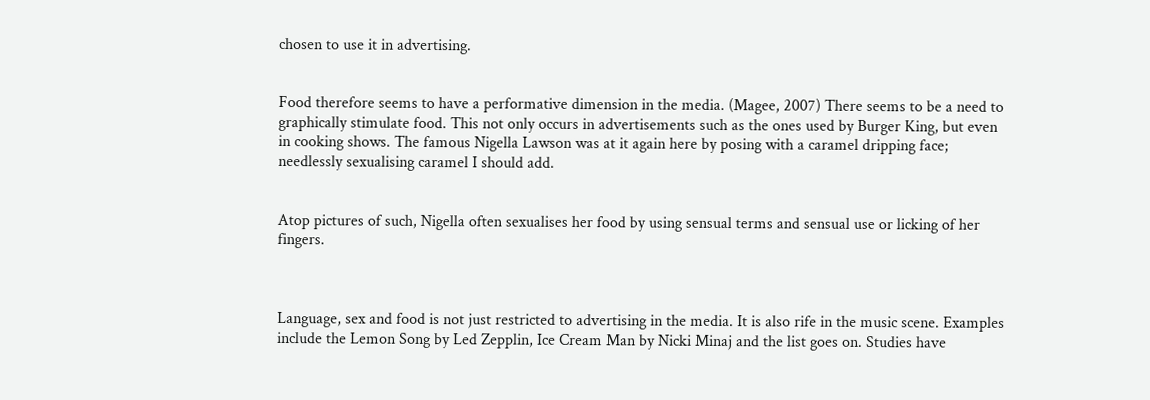chosen to use it in advertising.


Food therefore seems to have a performative dimension in the media. (Magee, 2007) There seems to be a need to graphically stimulate food. This not only occurs in advertisements such as the ones used by Burger King, but even in cooking shows. The famous Nigella Lawson was at it again here by posing with a caramel dripping face; needlessly sexualising caramel I should add.


Atop pictures of such, Nigella often sexualises her food by using sensual terms and sensual use or licking of her fingers.



Language, sex and food is not just restricted to advertising in the media. It is also rife in the music scene. Examples include the Lemon Song by Led Zepplin, Ice Cream Man by Nicki Minaj and the list goes on. Studies have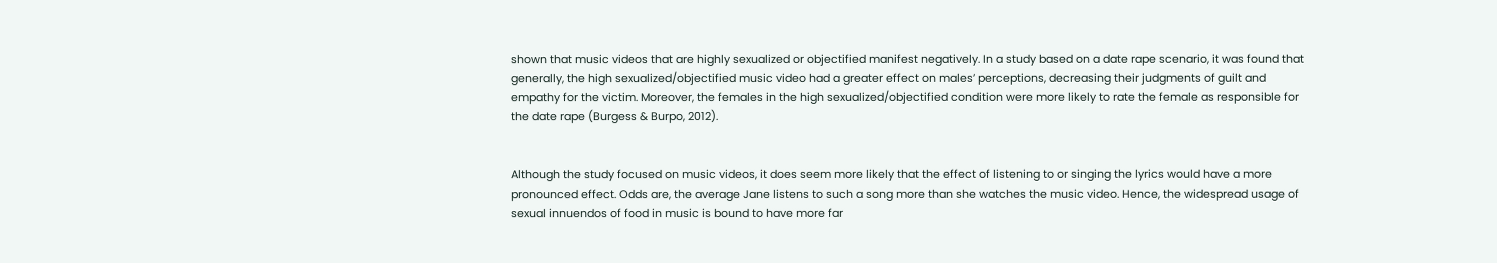shown that music videos that are highly sexualized or objectified manifest negatively. In a study based on a date rape scenario, it was found that generally, the high sexualized/objectified music video had a greater effect on males’ perceptions, decreasing their judgments of guilt and empathy for the victim. Moreover, the females in the high sexualized/objectified condition were more likely to rate the female as responsible for the date rape (Burgess & Burpo, 2012).


Although the study focused on music videos, it does seem more likely that the effect of listening to or singing the lyrics would have a more pronounced effect. Odds are, the average Jane listens to such a song more than she watches the music video. Hence, the widespread usage of sexual innuendos of food in music is bound to have more far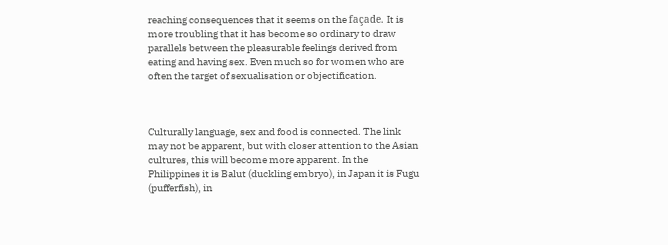reaching consequences that it seems on the façade. It is more troubling that it has become so ordinary to draw parallels between the pleasurable feelings derived from eating and having sex. Even much so for women who are often the target of sexualisation or objectification.



Culturally language, sex and food is connected. The link may not be apparent, but with closer attention to the Asian cultures, this will become more apparent. In the Philippines it is Balut (duckling embryo), in Japan it is Fugu (pufferfish), in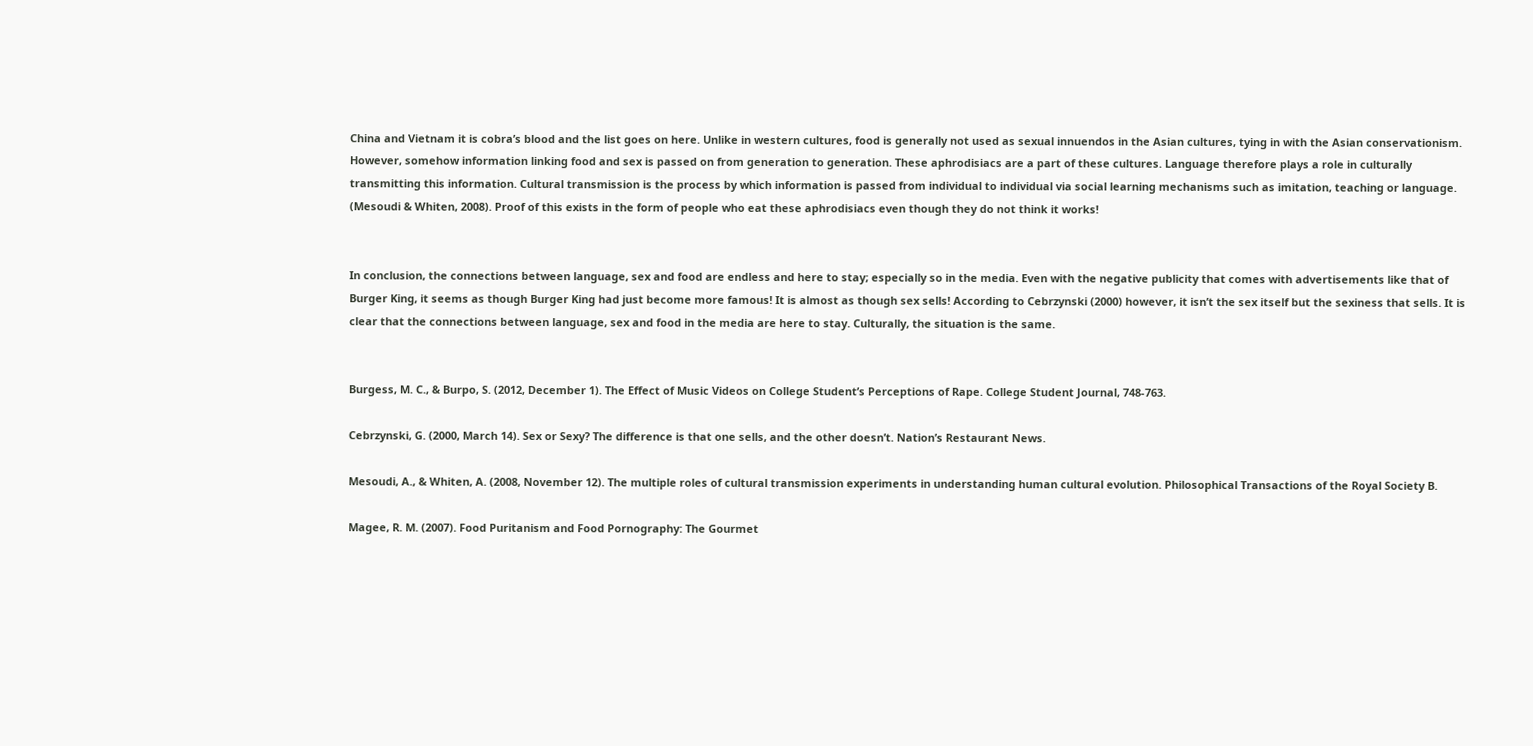China and Vietnam it is cobra’s blood and the list goes on here. Unlike in western cultures, food is generally not used as sexual innuendos in the Asian cultures, tying in with the Asian conservationism. However, somehow information linking food and sex is passed on from generation to generation. These aphrodisiacs are a part of these cultures. Language therefore plays a role in culturally transmitting this information. Cultural transmission is the process by which information is passed from individual to individual via social learning mechanisms such as imitation, teaching or language. (Mesoudi & Whiten, 2008). Proof of this exists in the form of people who eat these aphrodisiacs even though they do not think it works!


In conclusion, the connections between language, sex and food are endless and here to stay; especially so in the media. Even with the negative publicity that comes with advertisements like that of Burger King, it seems as though Burger King had just become more famous! It is almost as though sex sells! According to Cebrzynski (2000) however, it isn’t the sex itself but the sexiness that sells. It is clear that the connections between language, sex and food in the media are here to stay. Culturally, the situation is the same.


Burgess, M. C., & Burpo, S. (2012, December 1). The Effect of Music Videos on College Student’s Perceptions of Rape. College Student Journal, 748-763.

Cebrzynski, G. (2000, March 14). Sex or Sexy? The difference is that one sells, and the other doesn’t. Nation’s Restaurant News.

Mesoudi, A., & Whiten, A. (2008, November 12). The multiple roles of cultural transmission experiments in understanding human cultural evolution. Philosophical Transactions of the Royal Society B.

Magee, R. M. (2007). Food Puritanism and Food Pornography: The Gourmet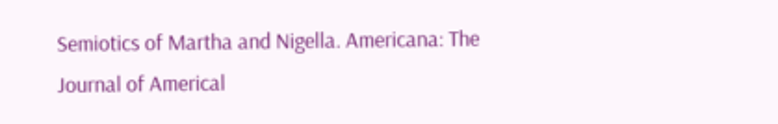Semiotics of Martha and Nigella. Americana: The Journal of Americal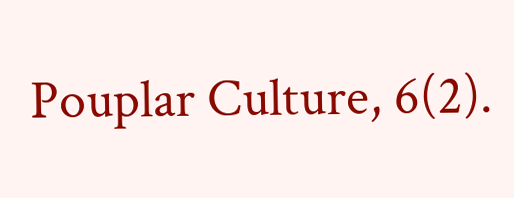Pouplar Culture, 6(2).